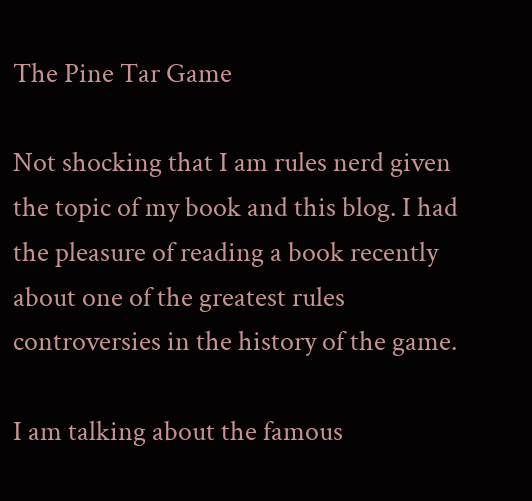The Pine Tar Game

Not shocking that I am rules nerd given the topic of my book and this blog. I had the pleasure of reading a book recently about one of the greatest rules controversies in the history of the game.

I am talking about the famous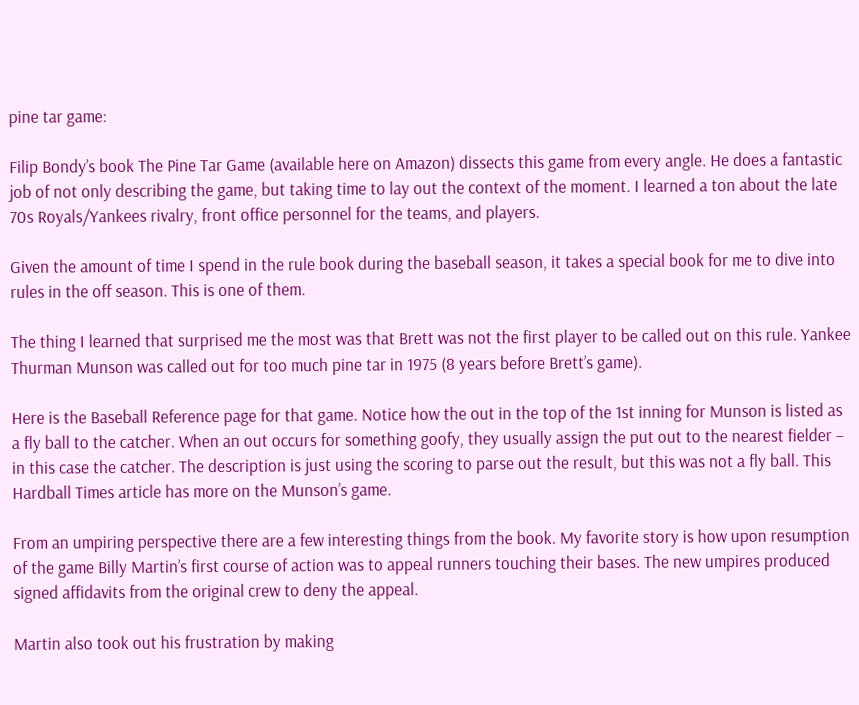pine tar game:

Filip Bondy’s book The Pine Tar Game (available here on Amazon) dissects this game from every angle. He does a fantastic job of not only describing the game, but taking time to lay out the context of the moment. I learned a ton about the late 70s Royals/Yankees rivalry, front office personnel for the teams, and players.

Given the amount of time I spend in the rule book during the baseball season, it takes a special book for me to dive into rules in the off season. This is one of them.

The thing I learned that surprised me the most was that Brett was not the first player to be called out on this rule. Yankee Thurman Munson was called out for too much pine tar in 1975 (8 years before Brett’s game).

Here is the Baseball Reference page for that game. Notice how the out in the top of the 1st inning for Munson is listed as a fly ball to the catcher. When an out occurs for something goofy, they usually assign the put out to the nearest fielder – in this case the catcher. The description is just using the scoring to parse out the result, but this was not a fly ball. This Hardball Times article has more on the Munson’s game.

From an umpiring perspective there are a few interesting things from the book. My favorite story is how upon resumption of the game Billy Martin’s first course of action was to appeal runners touching their bases. The new umpires produced signed affidavits from the original crew to deny the appeal.

Martin also took out his frustration by making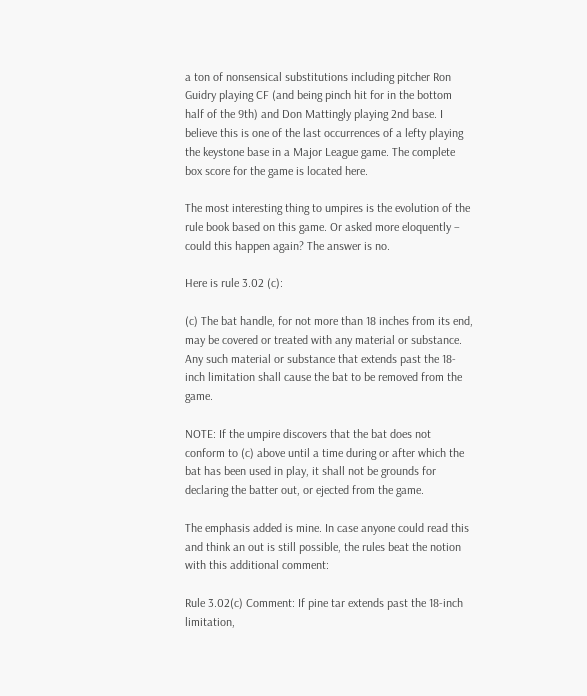a ton of nonsensical substitutions including pitcher Ron Guidry playing CF (and being pinch hit for in the bottom half of the 9th) and Don Mattingly playing 2nd base. I believe this is one of the last occurrences of a lefty playing the keystone base in a Major League game. The complete box score for the game is located here.

The most interesting thing to umpires is the evolution of the rule book based on this game. Or asked more eloquently – could this happen again? The answer is no.

Here is rule 3.02 (c):

(c) The bat handle, for not more than 18 inches from its end, may be covered or treated with any material or substance. Any such material or substance that extends past the 18-inch limitation shall cause the bat to be removed from the game.

NOTE: If the umpire discovers that the bat does not conform to (c) above until a time during or after which the bat has been used in play, it shall not be grounds for declaring the batter out, or ejected from the game.

The emphasis added is mine. In case anyone could read this and think an out is still possible, the rules beat the notion with this additional comment:

Rule 3.02(c) Comment: If pine tar extends past the 18-inch limitation,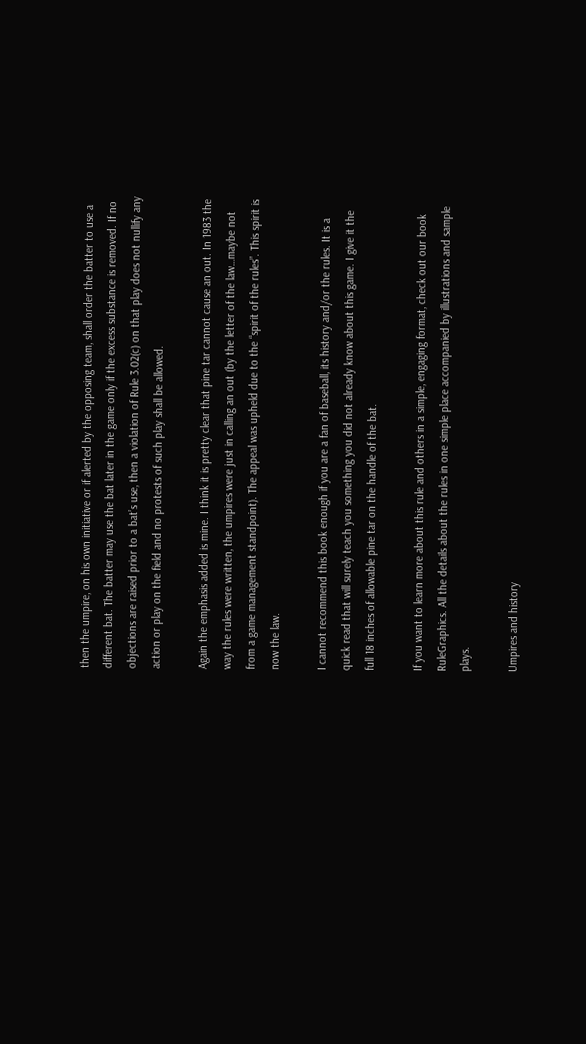then the umpire, on his own initiative or if alerted by the opposing team, shall order the batter to use a different bat. The batter may use the bat later in the game only if the excess substance is removed. If no objections are raised prior to a bat’s use, then a violation of Rule 3.02(c) on that play does not nullify any action or play on the field and no protests of such play shall be allowed.

Again the emphasis added is mine. I think it is pretty clear that pine tar cannot cause an out. In 1983 the way the rules were written, the umpires were just in calling an out (by the letter of the law…maybe not from a game management standpoint). The appeal was upheld due to the “spirit of the rules”. This spirit is now the law.

I cannot recommend this book enough if you are a fan of baseball, its history and/or the rules. It is a quick read that will surely teach you something you did not already know about this game. I give it the full 18 inches of allowable pine tar on the handle of the bat.

If you want to learn more about this rule and others in a simple, engaging format, check out our book RuleGraphics. All the details about the rules in one simple place accompanied by illustrations and sample plays.

Umpires and history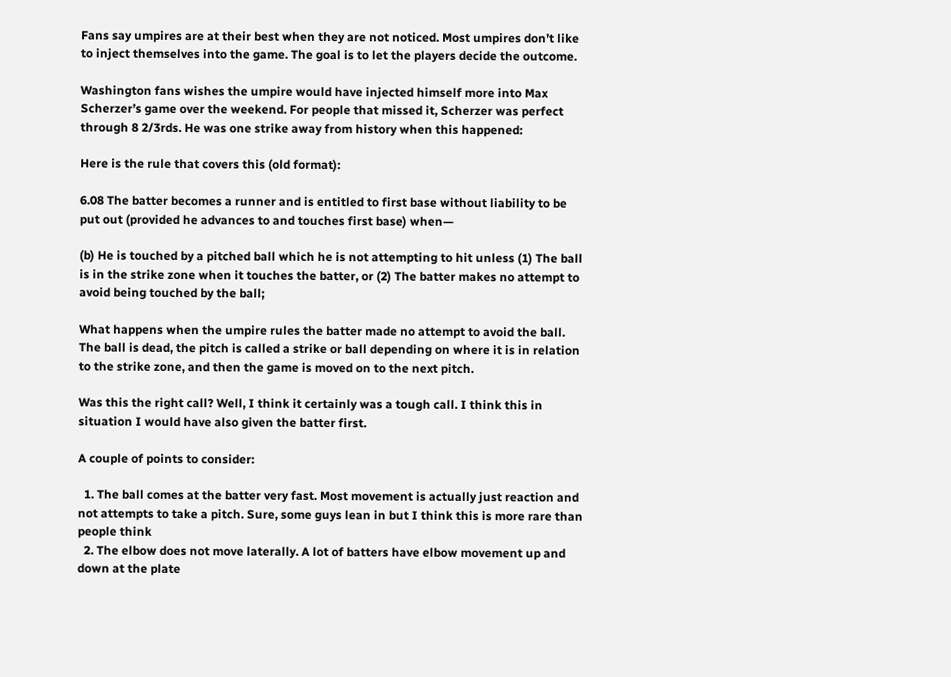Fans say umpires are at their best when they are not noticed. Most umpires don’t like to inject themselves into the game. The goal is to let the players decide the outcome.

Washington fans wishes the umpire would have injected himself more into Max Scherzer’s game over the weekend. For people that missed it, Scherzer was perfect through 8 2/3rds. He was one strike away from history when this happened:

Here is the rule that covers this (old format):

6.08 The batter becomes a runner and is entitled to first base without liability to be put out (provided he advances to and touches first base) when—

(b) He is touched by a pitched ball which he is not attempting to hit unless (1) The ball is in the strike zone when it touches the batter, or (2) The batter makes no attempt to avoid being touched by the ball;

What happens when the umpire rules the batter made no attempt to avoid the ball. The ball is dead, the pitch is called a strike or ball depending on where it is in relation to the strike zone, and then the game is moved on to the next pitch.

Was this the right call? Well, I think it certainly was a tough call. I think this in situation I would have also given the batter first.

A couple of points to consider:

  1. The ball comes at the batter very fast. Most movement is actually just reaction and not attempts to take a pitch. Sure, some guys lean in but I think this is more rare than people think
  2. The elbow does not move laterally. A lot of batters have elbow movement up and down at the plate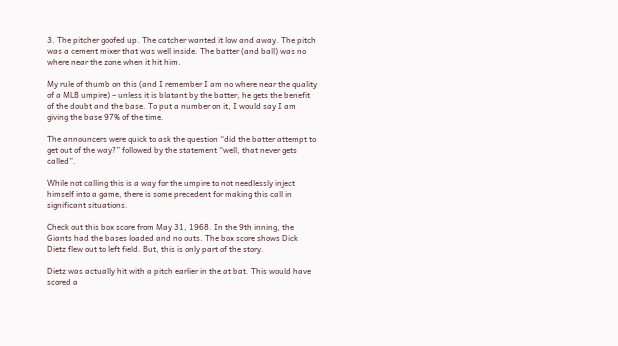3. The pitcher goofed up. The catcher wanted it low and away. The pitch was a cement mixer that was well inside. The batter (and ball) was no where near the zone when it hit him.

My rule of thumb on this (and I remember I am no where near the quality of a MLB umpire) – unless it is blatant by the batter, he gets the benefit of the doubt and the base. To put a number on it, I would say I am giving the base 97% of the time.

The announcers were quick to ask the question “did the batter attempt to get out of the way?” followed by the statement “well, that never gets called”.

While not calling this is a way for the umpire to not needlessly inject himself into a game, there is some precedent for making this call in significant situations.

Check out this box score from May 31, 1968. In the 9th inning, the Giants had the bases loaded and no outs. The box score shows Dick Dietz flew out to left field. But, this is only part of the story.

Dietz was actually hit with a pitch earlier in the at bat. This would have scored a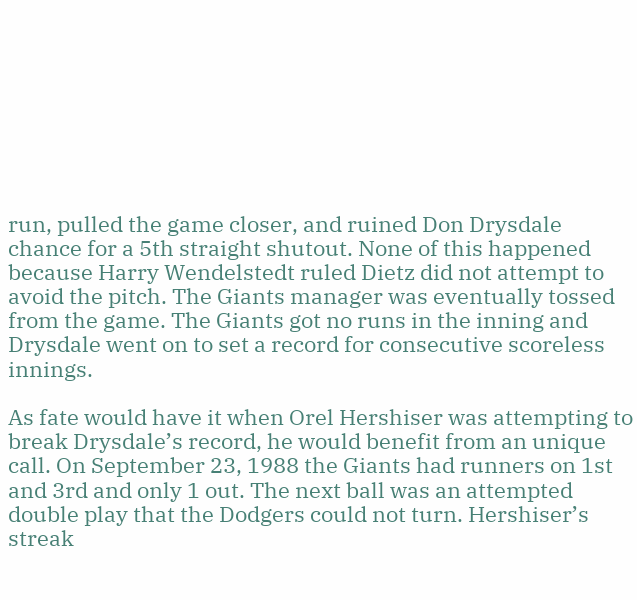run, pulled the game closer, and ruined Don Drysdale chance for a 5th straight shutout. None of this happened because Harry Wendelstedt ruled Dietz did not attempt to avoid the pitch. The Giants manager was eventually tossed from the game. The Giants got no runs in the inning and Drysdale went on to set a record for consecutive scoreless innings.

As fate would have it when Orel Hershiser was attempting to break Drysdale’s record, he would benefit from an unique call. On September 23, 1988 the Giants had runners on 1st and 3rd and only 1 out. The next ball was an attempted double play that the Dodgers could not turn. Hershiser’s streak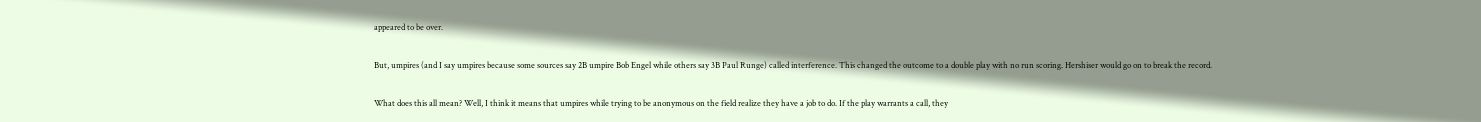appeared to be over.

But, umpires (and I say umpires because some sources say 2B umpire Bob Engel while others say 3B Paul Runge) called interference. This changed the outcome to a double play with no run scoring. Hershiser would go on to break the record.

What does this all mean? Well, I think it means that umpires while trying to be anonymous on the field realize they have a job to do. If the play warrants a call, they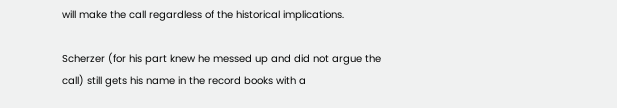will make the call regardless of the historical implications.

Scherzer (for his part knew he messed up and did not argue the call) still gets his name in the record books with a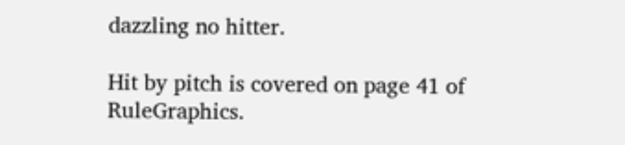dazzling no hitter.

Hit by pitch is covered on page 41 of RuleGraphics.